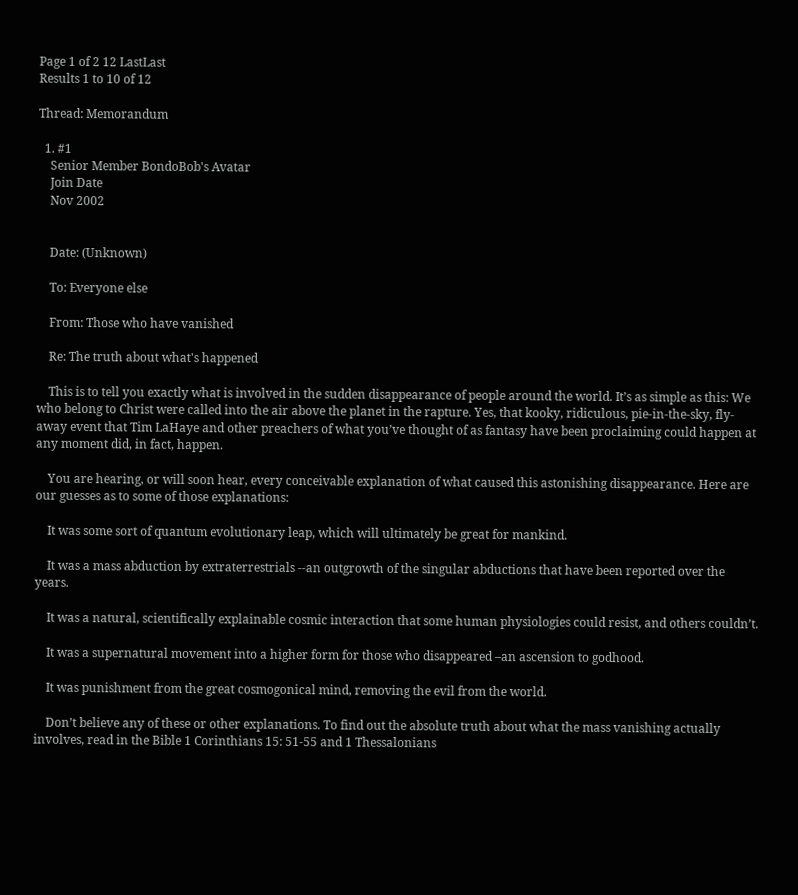Page 1 of 2 12 LastLast
Results 1 to 10 of 12

Thread: Memorandum

  1. #1
    Senior Member BondoBob's Avatar
    Join Date
    Nov 2002


    Date: (Unknown)

    To: Everyone else

    From: Those who have vanished

    Re: The truth about what's happened

    This is to tell you exactly what is involved in the sudden disappearance of people around the world. It’s as simple as this: We who belong to Christ were called into the air above the planet in the rapture. Yes, that kooky, ridiculous, pie-in-the-sky, fly-away event that Tim LaHaye and other preachers of what you’ve thought of as fantasy have been proclaiming could happen at any moment did, in fact, happen.

    You are hearing, or will soon hear, every conceivable explanation of what caused this astonishing disappearance. Here are our guesses as to some of those explanations:

    It was some sort of quantum evolutionary leap, which will ultimately be great for mankind.

    It was a mass abduction by extraterrestrials --an outgrowth of the singular abductions that have been reported over the years.

    It was a natural, scientifically explainable cosmic interaction that some human physiologies could resist, and others couldn’t.

    It was a supernatural movement into a higher form for those who disappeared –an ascension to godhood.

    It was punishment from the great cosmogonical mind, removing the evil from the world.

    Don’t believe any of these or other explanations. To find out the absolute truth about what the mass vanishing actually involves, read in the Bible 1 Corinthians 15: 51-55 and 1 Thessalonians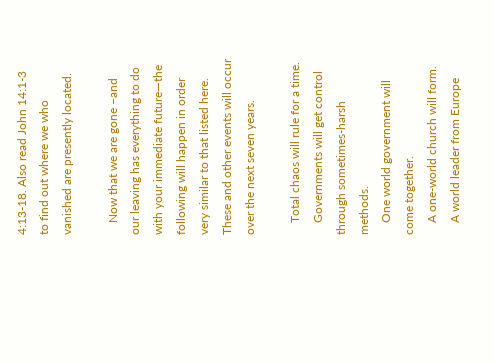4:13-18. Also read John 14:1-3 to find out where we who vanished are presently located.

    Now that we are gone –and our leaving has everything to do with your immediate future—the following will happen in order very similar to that listed here. These and other events will occur over the next seven years.

    Total chaos will rule for a time.
    Governments will get control through sometimes-harsh methods.
    One world government will come together.
    A one-world church will form.
    A world leader from Europe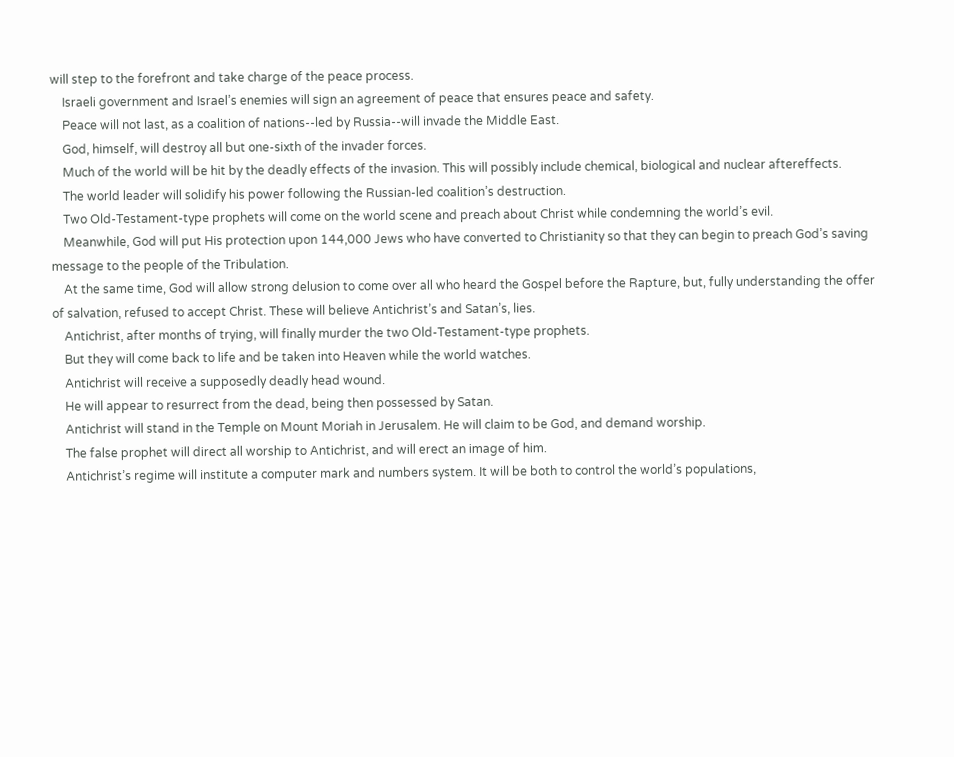will step to the forefront and take charge of the peace process.
    Israeli government and Israel’s enemies will sign an agreement of peace that ensures peace and safety.
    Peace will not last, as a coalition of nations--led by Russia--will invade the Middle East.
    God, himself, will destroy all but one-sixth of the invader forces.
    Much of the world will be hit by the deadly effects of the invasion. This will possibly include chemical, biological and nuclear aftereffects.
    The world leader will solidify his power following the Russian-led coalition’s destruction.
    Two Old-Testament-type prophets will come on the world scene and preach about Christ while condemning the world’s evil.
    Meanwhile, God will put His protection upon 144,000 Jews who have converted to Christianity so that they can begin to preach God’s saving message to the people of the Tribulation.
    At the same time, God will allow strong delusion to come over all who heard the Gospel before the Rapture, but, fully understanding the offer of salvation, refused to accept Christ. These will believe Antichrist’s and Satan’s, lies.
    Antichrist, after months of trying, will finally murder the two Old-Testament-type prophets.
    But they will come back to life and be taken into Heaven while the world watches.
    Antichrist will receive a supposedly deadly head wound.
    He will appear to resurrect from the dead, being then possessed by Satan.
    Antichrist will stand in the Temple on Mount Moriah in Jerusalem. He will claim to be God, and demand worship.
    The false prophet will direct all worship to Antichrist, and will erect an image of him.
    Antichrist’s regime will institute a computer mark and numbers system. It will be both to control the world’s populations,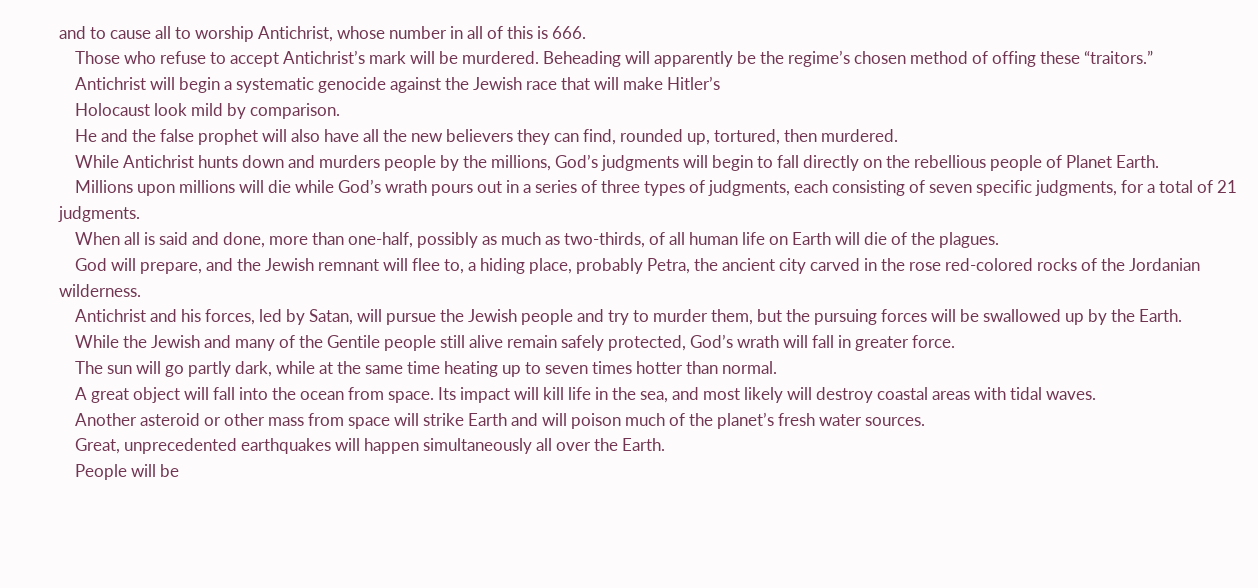and to cause all to worship Antichrist, whose number in all of this is 666.
    Those who refuse to accept Antichrist’s mark will be murdered. Beheading will apparently be the regime’s chosen method of offing these “traitors.”
    Antichrist will begin a systematic genocide against the Jewish race that will make Hitler’s
    Holocaust look mild by comparison.
    He and the false prophet will also have all the new believers they can find, rounded up, tortured, then murdered.
    While Antichrist hunts down and murders people by the millions, God’s judgments will begin to fall directly on the rebellious people of Planet Earth.
    Millions upon millions will die while God’s wrath pours out in a series of three types of judgments, each consisting of seven specific judgments, for a total of 21 judgments.
    When all is said and done, more than one-half, possibly as much as two-thirds, of all human life on Earth will die of the plagues.
    God will prepare, and the Jewish remnant will flee to, a hiding place, probably Petra, the ancient city carved in the rose red-colored rocks of the Jordanian wilderness.
    Antichrist and his forces, led by Satan, will pursue the Jewish people and try to murder them, but the pursuing forces will be swallowed up by the Earth.
    While the Jewish and many of the Gentile people still alive remain safely protected, God’s wrath will fall in greater force.
    The sun will go partly dark, while at the same time heating up to seven times hotter than normal.
    A great object will fall into the ocean from space. Its impact will kill life in the sea, and most likely will destroy coastal areas with tidal waves.
    Another asteroid or other mass from space will strike Earth and will poison much of the planet’s fresh water sources.
    Great, unprecedented earthquakes will happen simultaneously all over the Earth.
    People will be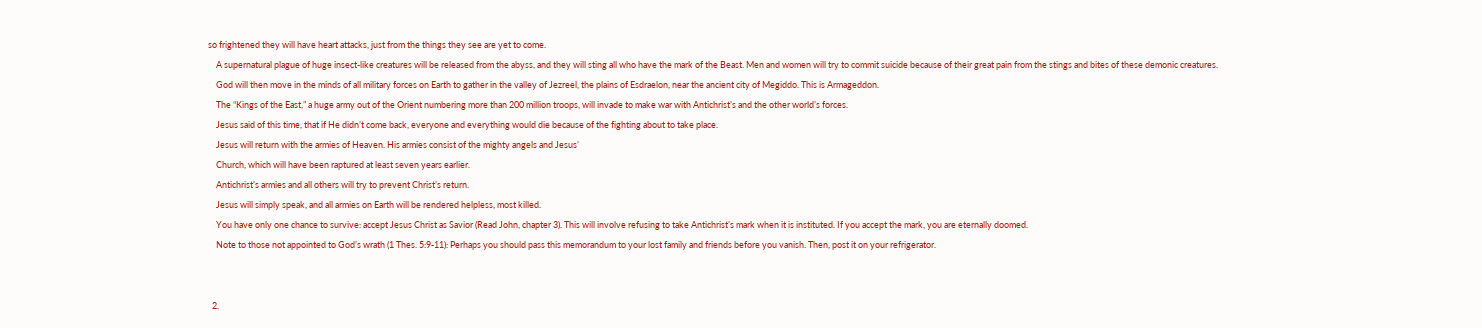so frightened they will have heart attacks, just from the things they see are yet to come.
    A supernatural plague of huge insect-like creatures will be released from the abyss, and they will sting all who have the mark of the Beast. Men and women will try to commit suicide because of their great pain from the stings and bites of these demonic creatures.
    God will then move in the minds of all military forces on Earth to gather in the valley of Jezreel, the plains of Esdraelon, near the ancient city of Megiddo. This is Armageddon.
    The “Kings of the East,” a huge army out of the Orient numbering more than 200 million troops, will invade to make war with Antichrist’s and the other world’s forces.
    Jesus said of this time, that if He didn’t come back, everyone and everything would die because of the fighting about to take place.
    Jesus will return with the armies of Heaven. His armies consist of the mighty angels and Jesus’
    Church, which will have been raptured at least seven years earlier.
    Antichrist’s armies and all others will try to prevent Christ’s return.
    Jesus will simply speak, and all armies on Earth will be rendered helpless, most killed.
    You have only one chance to survive: accept Jesus Christ as Savior (Read John, chapter 3). This will involve refusing to take Antichrist’s mark when it is instituted. If you accept the mark, you are eternally doomed.
    Note to those not appointed to God’s wrath (1 Thes. 5:9-11): Perhaps you should pass this memorandum to your lost family and friends before you vanish. Then, post it on your refrigerator.


  2.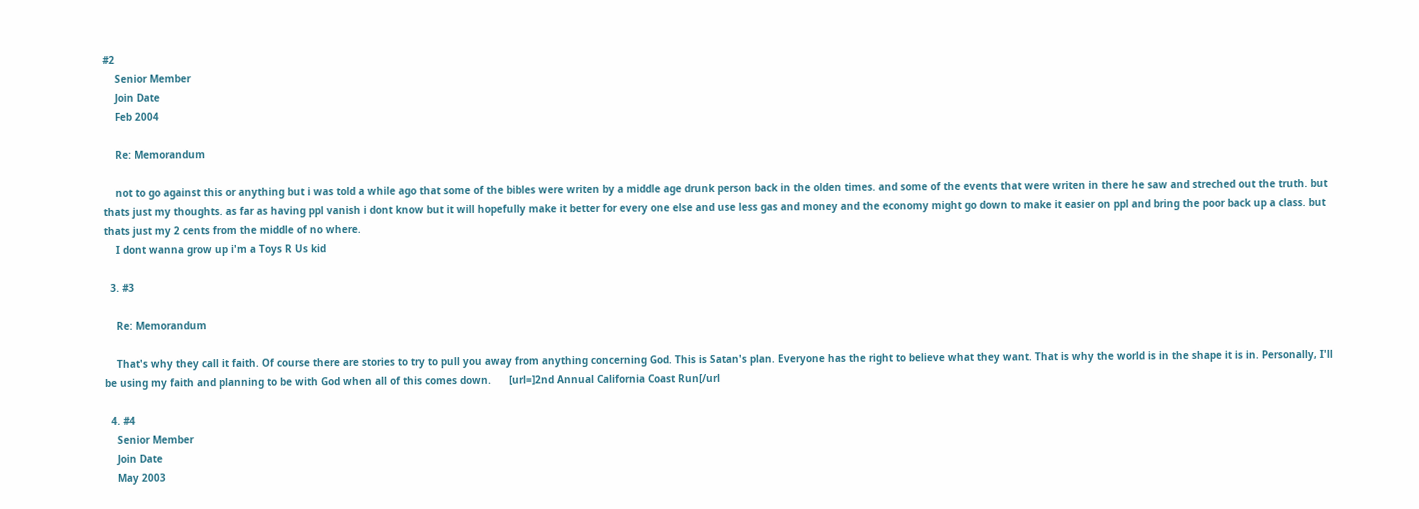#2
    Senior Member
    Join Date
    Feb 2004

    Re: Memorandum

    not to go against this or anything but i was told a while ago that some of the bibles were writen by a middle age drunk person back in the olden times. and some of the events that were writen in there he saw and streched out the truth. but thats just my thoughts. as far as having ppl vanish i dont know but it will hopefully make it better for every one else and use less gas and money and the economy might go down to make it easier on ppl and bring the poor back up a class. but thats just my 2 cents from the middle of no where.
    I dont wanna grow up i'm a Toys R Us kid

  3. #3

    Re: Memorandum

    That's why they call it faith. Of course there are stories to try to pull you away from anything concerning God. This is Satan's plan. Everyone has the right to believe what they want. That is why the world is in the shape it is in. Personally, I'll be using my faith and planning to be with God when all of this comes down.      [url=]2nd Annual California Coast Run[/url

  4. #4
    Senior Member
    Join Date
    May 2003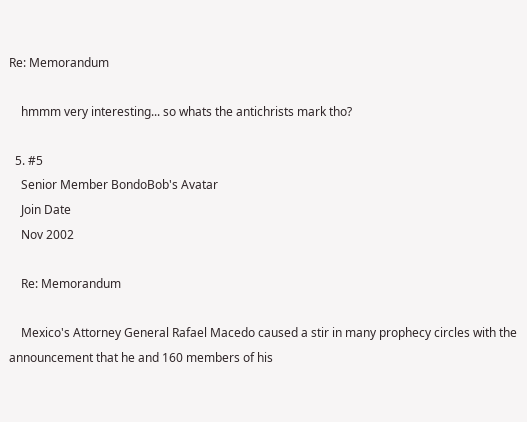Re: Memorandum

    hmmm very interesting... so whats the antichrists mark tho?

  5. #5
    Senior Member BondoBob's Avatar
    Join Date
    Nov 2002

    Re: Memorandum

    Mexico's Attorney General Rafael Macedo caused a stir in many prophecy circles with the announcement that he and 160 members of his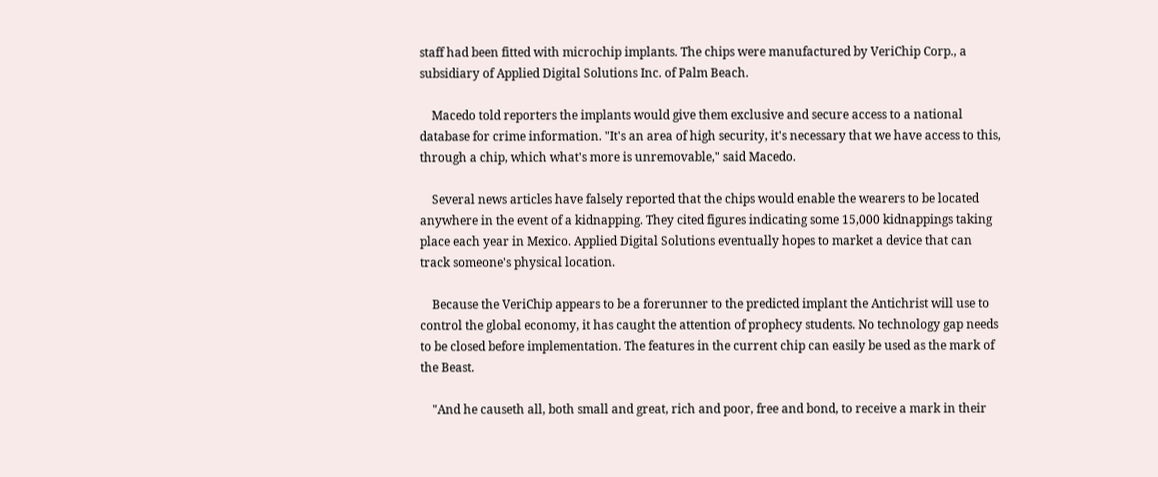staff had been fitted with microchip implants. The chips were manufactured by VeriChip Corp., a subsidiary of Applied Digital Solutions Inc. of Palm Beach.

    Macedo told reporters the implants would give them exclusive and secure access to a national database for crime information. "It's an area of high security, it's necessary that we have access to this, through a chip, which what's more is unremovable," said Macedo.

    Several news articles have falsely reported that the chips would enable the wearers to be located anywhere in the event of a kidnapping. They cited figures indicating some 15,000 kidnappings taking place each year in Mexico. Applied Digital Solutions eventually hopes to market a device that can track someone's physical location.

    Because the VeriChip appears to be a forerunner to the predicted implant the Antichrist will use to control the global economy, it has caught the attention of prophecy students. No technology gap needs to be closed before implementation. The features in the current chip can easily be used as the mark of the Beast.

    "And he causeth all, both small and great, rich and poor, free and bond, to receive a mark in their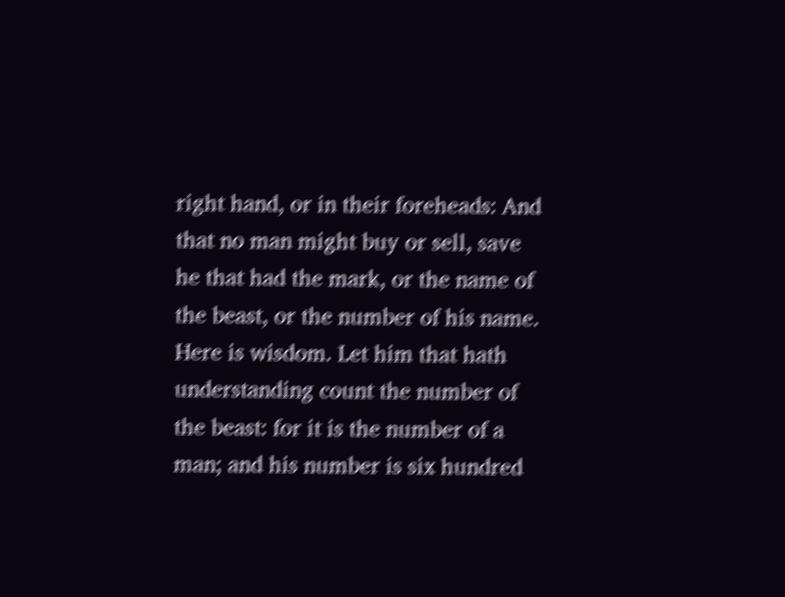right hand, or in their foreheads: And that no man might buy or sell, save he that had the mark, or the name of the beast, or the number of his name. Here is wisdom. Let him that hath understanding count the number of the beast: for it is the number of a man; and his number is six hundred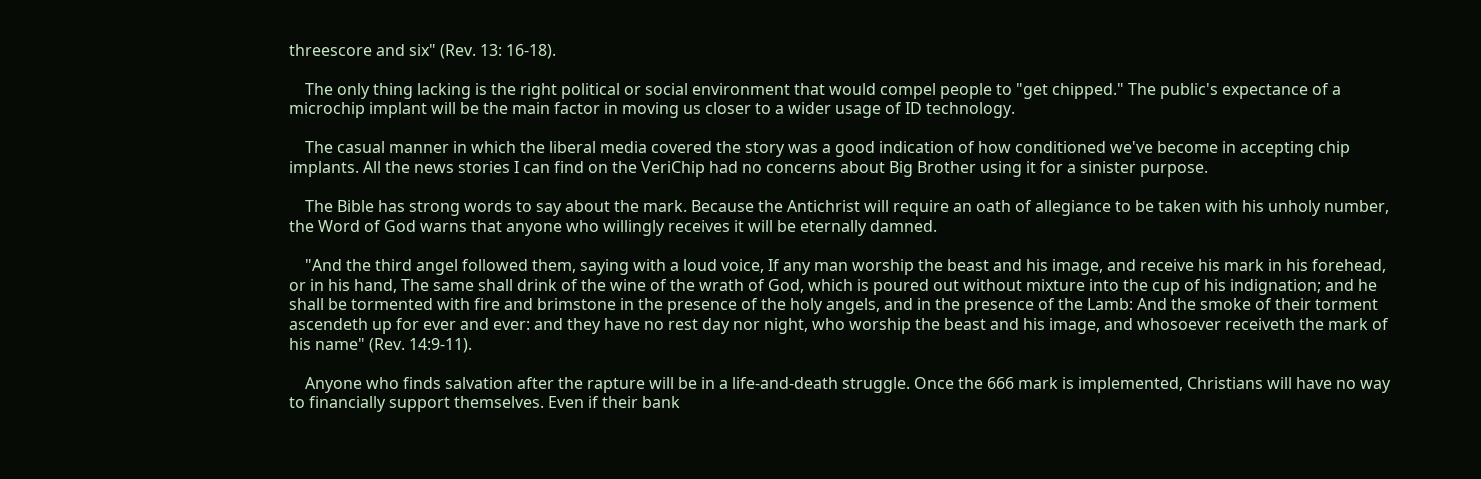threescore and six" (Rev. 13: 16-18).

    The only thing lacking is the right political or social environment that would compel people to "get chipped." The public's expectance of a microchip implant will be the main factor in moving us closer to a wider usage of ID technology.

    The casual manner in which the liberal media covered the story was a good indication of how conditioned we've become in accepting chip implants. All the news stories I can find on the VeriChip had no concerns about Big Brother using it for a sinister purpose.

    The Bible has strong words to say about the mark. Because the Antichrist will require an oath of allegiance to be taken with his unholy number, the Word of God warns that anyone who willingly receives it will be eternally damned.

    "And the third angel followed them, saying with a loud voice, If any man worship the beast and his image, and receive his mark in his forehead, or in his hand, The same shall drink of the wine of the wrath of God, which is poured out without mixture into the cup of his indignation; and he shall be tormented with fire and brimstone in the presence of the holy angels, and in the presence of the Lamb: And the smoke of their torment ascendeth up for ever and ever: and they have no rest day nor night, who worship the beast and his image, and whosoever receiveth the mark of his name" (Rev. 14:9-11).

    Anyone who finds salvation after the rapture will be in a life-and-death struggle. Once the 666 mark is implemented, Christians will have no way to financially support themselves. Even if their bank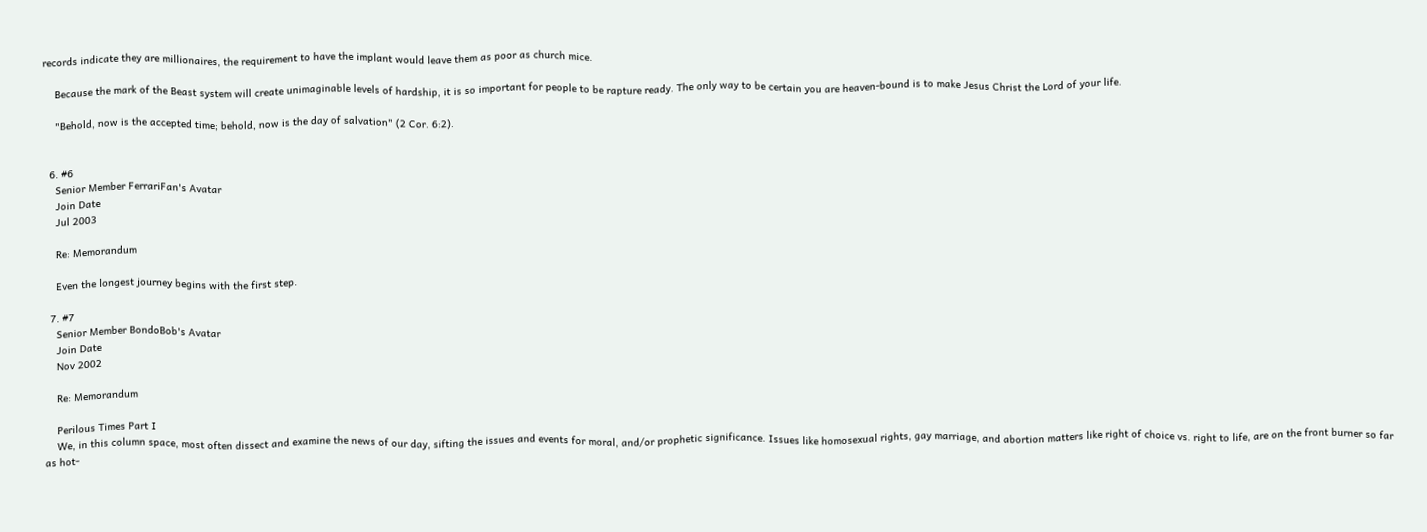records indicate they are millionaires, the requirement to have the implant would leave them as poor as church mice.

    Because the mark of the Beast system will create unimaginable levels of hardship, it is so important for people to be rapture ready. The only way to be certain you are heaven-bound is to make Jesus Christ the Lord of your life.

    "Behold, now is the accepted time; behold, now is the day of salvation" (2 Cor. 6:2).


  6. #6
    Senior Member FerrariFan's Avatar
    Join Date
    Jul 2003

    Re: Memorandum

    Even the longest journey begins with the first step.

  7. #7
    Senior Member BondoBob's Avatar
    Join Date
    Nov 2002

    Re: Memorandum

    Perilous Times Part I
    We, in this column space, most often dissect and examine the news of our day, sifting the issues and events for moral, and/or prophetic significance. Issues like homosexual rights, gay marriage, and abortion matters like right of choice vs. right to life, are on the front burner so far as hot-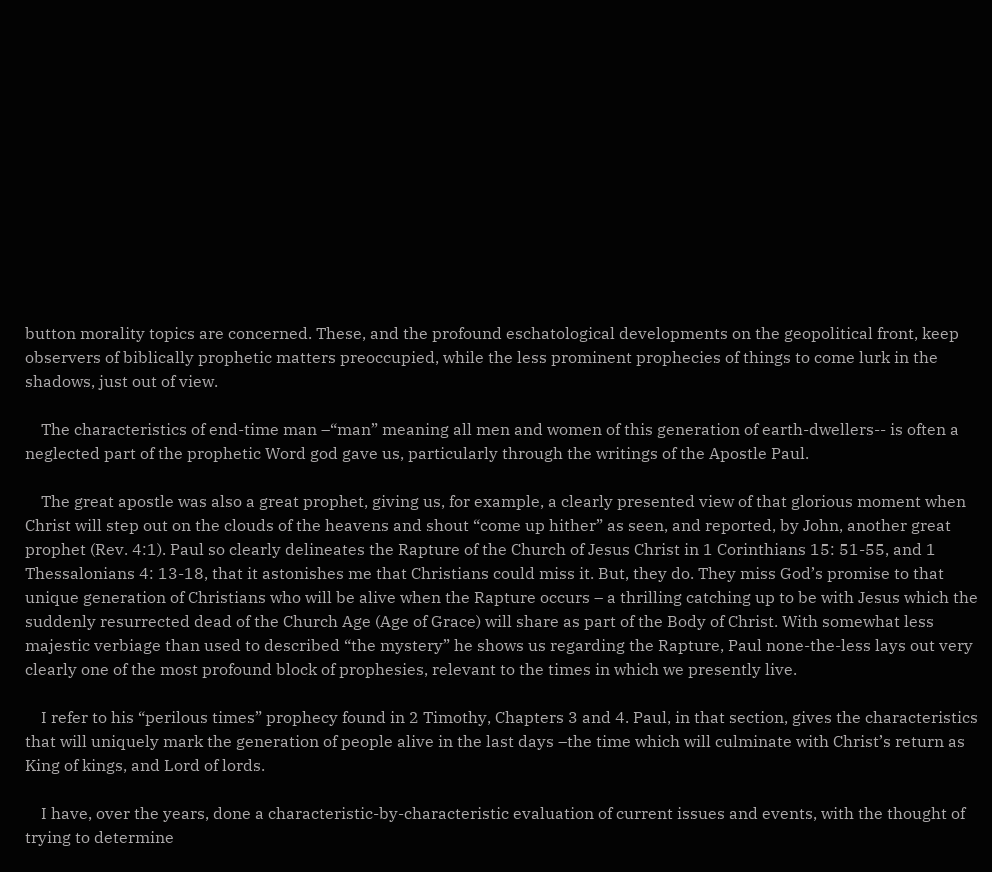button morality topics are concerned. These, and the profound eschatological developments on the geopolitical front, keep observers of biblically prophetic matters preoccupied, while the less prominent prophecies of things to come lurk in the shadows, just out of view.

    The characteristics of end-time man –“man” meaning all men and women of this generation of earth-dwellers-- is often a neglected part of the prophetic Word god gave us, particularly through the writings of the Apostle Paul.

    The great apostle was also a great prophet, giving us, for example, a clearly presented view of that glorious moment when Christ will step out on the clouds of the heavens and shout “come up hither” as seen, and reported, by John, another great prophet (Rev. 4:1). Paul so clearly delineates the Rapture of the Church of Jesus Christ in 1 Corinthians 15: 51-55, and 1 Thessalonians 4: 13-18, that it astonishes me that Christians could miss it. But, they do. They miss God’s promise to that unique generation of Christians who will be alive when the Rapture occurs – a thrilling catching up to be with Jesus which the suddenly resurrected dead of the Church Age (Age of Grace) will share as part of the Body of Christ. With somewhat less majestic verbiage than used to described “the mystery” he shows us regarding the Rapture, Paul none-the-less lays out very clearly one of the most profound block of prophesies, relevant to the times in which we presently live.

    I refer to his “perilous times” prophecy found in 2 Timothy, Chapters 3 and 4. Paul, in that section, gives the characteristics that will uniquely mark the generation of people alive in the last days –the time which will culminate with Christ’s return as King of kings, and Lord of lords.

    I have, over the years, done a characteristic-by-characteristic evaluation of current issues and events, with the thought of trying to determine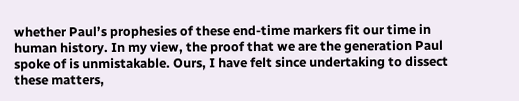whether Paul’s prophesies of these end-time markers fit our time in human history. In my view, the proof that we are the generation Paul spoke of is unmistakable. Ours, I have felt since undertaking to dissect these matters,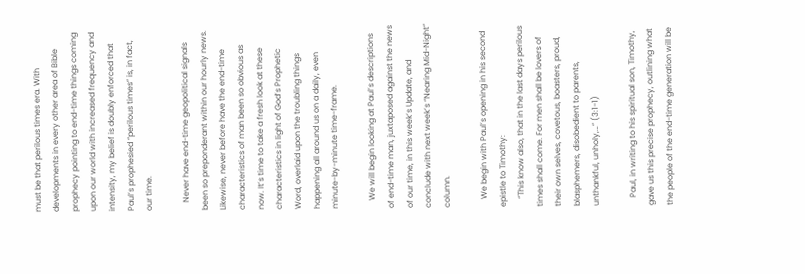must be that perilous times era. With developments in every other area of Bible prophecy pointing to end-time things coming upon our world with increased frequency and intensity, my belief is doubly enforced that Paul’s prophesied “perilous times” is, in fact, our time.

    Never have end-time geopolitical signals been so preponderant within our hourly news. Likewise, never before have the end-time characteristics of man been so obvious as now. It’s time to take a fresh look at these characteristics in light of God’s Prophetic Word, overlaid upon the troubling things happening all around us on a daily, even minute-by-minute time-frame.

    We will begin looking at Paul’s descriptions of end-time man, juxtaposed against the news of our time, in this week’s Update, and conclude with next week’s “Nearing Mid-Night” column.

    We begin with Paul’s opening in his second epistle to Timothy:
    “This know also, that in the last days perilous times shall come. For men shall be lovers of their own selves, covetous, boasters, proud, blasphemers, disobedient to parents, unthankful, unholy,…” (3:1-1)

    Paul, in writing to his spiritual son, Timothy, gave us this precise prophecy, outlining what the people of the end-time generation will be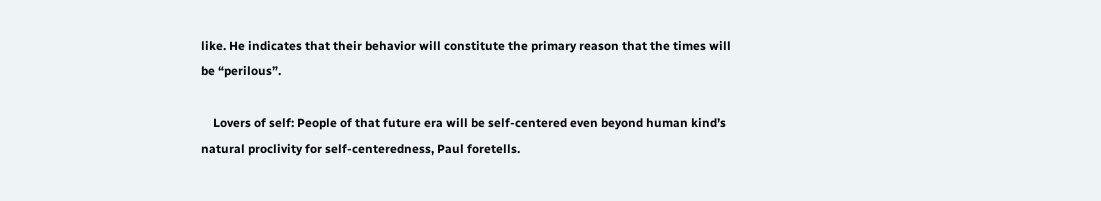like. He indicates that their behavior will constitute the primary reason that the times will be “perilous”.

    Lovers of self: People of that future era will be self-centered even beyond human kind’s natural proclivity for self-centeredness, Paul foretells.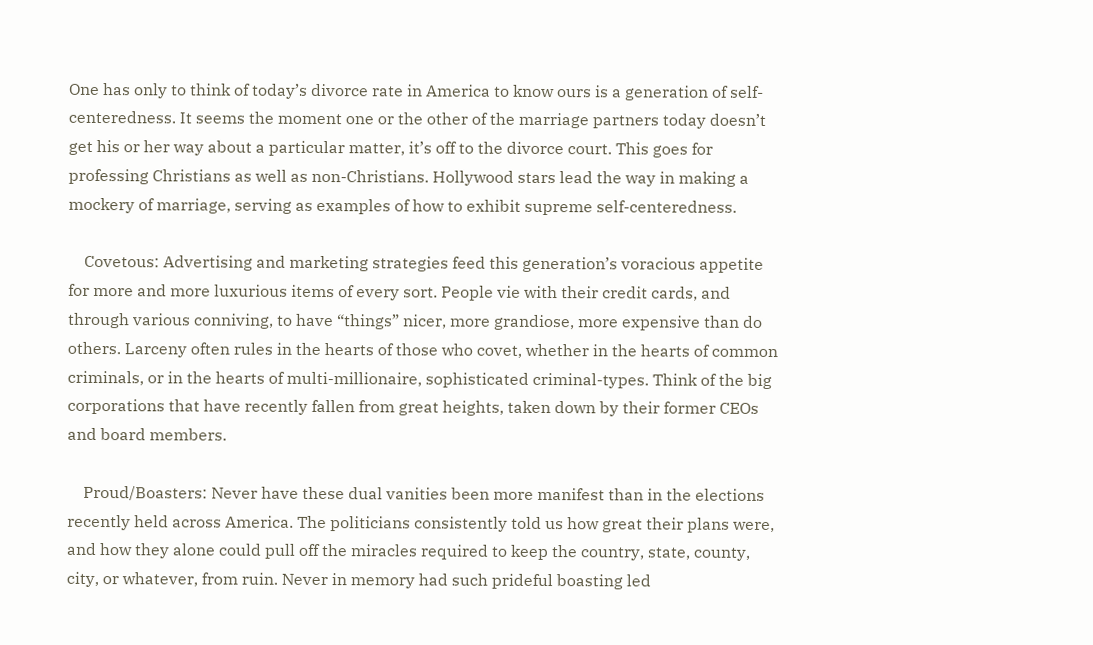One has only to think of today’s divorce rate in America to know ours is a generation of self-centeredness. It seems the moment one or the other of the marriage partners today doesn’t get his or her way about a particular matter, it’s off to the divorce court. This goes for professing Christians as well as non-Christians. Hollywood stars lead the way in making a mockery of marriage, serving as examples of how to exhibit supreme self-centeredness.

    Covetous: Advertising and marketing strategies feed this generation’s voracious appetite for more and more luxurious items of every sort. People vie with their credit cards, and through various conniving, to have “things” nicer, more grandiose, more expensive than do others. Larceny often rules in the hearts of those who covet, whether in the hearts of common criminals, or in the hearts of multi-millionaire, sophisticated criminal-types. Think of the big corporations that have recently fallen from great heights, taken down by their former CEOs and board members.

    Proud/Boasters: Never have these dual vanities been more manifest than in the elections recently held across America. The politicians consistently told us how great their plans were, and how they alone could pull off the miracles required to keep the country, state, county, city, or whatever, from ruin. Never in memory had such prideful boasting led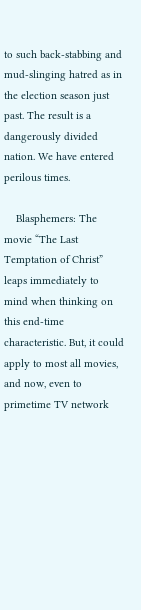to such back-stabbing and mud-slinging hatred as in the election season just past. The result is a dangerously divided nation. We have entered perilous times.

    Blasphemers: The movie “The Last Temptation of Christ” leaps immediately to mind when thinking on this end-time characteristic. But, it could apply to most all movies, and now, even to primetime TV network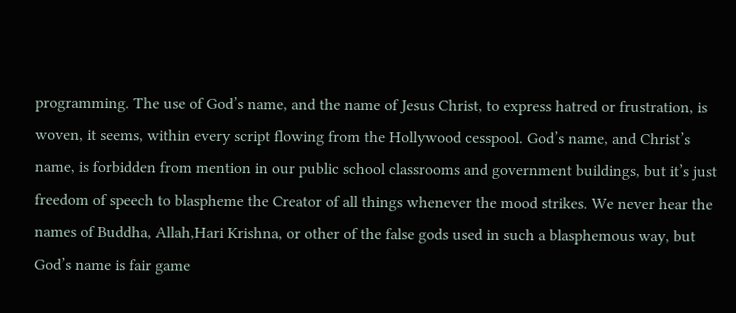programming. The use of God’s name, and the name of Jesus Christ, to express hatred or frustration, is woven, it seems, within every script flowing from the Hollywood cesspool. God’s name, and Christ’s name, is forbidden from mention in our public school classrooms and government buildings, but it’s just freedom of speech to blaspheme the Creator of all things whenever the mood strikes. We never hear the names of Buddha, Allah,Hari Krishna, or other of the false gods used in such a blasphemous way, but God’s name is fair game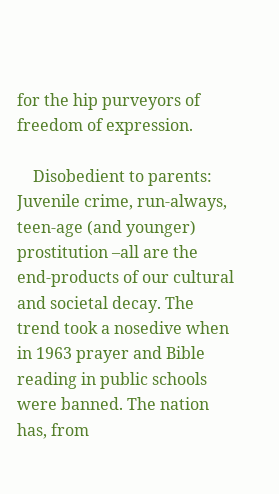for the hip purveyors of freedom of expression.

    Disobedient to parents: Juvenile crime, run-always, teen-age (and younger) prostitution –all are the end-products of our cultural and societal decay. The trend took a nosedive when in 1963 prayer and Bible reading in public schools were banned. The nation has, from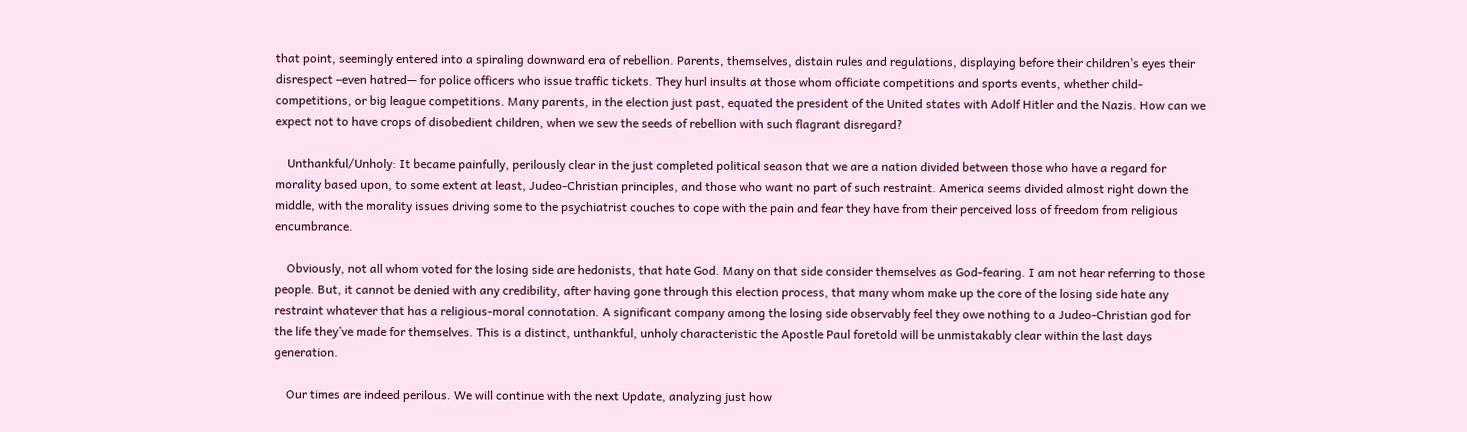that point, seemingly entered into a spiraling downward era of rebellion. Parents, themselves, distain rules and regulations, displaying before their children’s eyes their disrespect –even hatred— for police officers who issue traffic tickets. They hurl insults at those whom officiate competitions and sports events, whether child-competitions, or big league competitions. Many parents, in the election just past, equated the president of the United states with Adolf Hitler and the Nazis. How can we expect not to have crops of disobedient children, when we sew the seeds of rebellion with such flagrant disregard?

    Unthankful/Unholy: It became painfully, perilously clear in the just completed political season that we are a nation divided between those who have a regard for morality based upon, to some extent at least, Judeo-Christian principles, and those who want no part of such restraint. America seems divided almost right down the middle, with the morality issues driving some to the psychiatrist couches to cope with the pain and fear they have from their perceived loss of freedom from religious encumbrance.

    Obviously, not all whom voted for the losing side are hedonists, that hate God. Many on that side consider themselves as God-fearing. I am not hear referring to those people. But, it cannot be denied with any credibility, after having gone through this election process, that many whom make up the core of the losing side hate any restraint whatever that has a religious-moral connotation. A significant company among the losing side observably feel they owe nothing to a Judeo-Christian god for the life they’ve made for themselves. This is a distinct, unthankful, unholy characteristic the Apostle Paul foretold will be unmistakably clear within the last days generation.

    Our times are indeed perilous. We will continue with the next Update, analyzing just how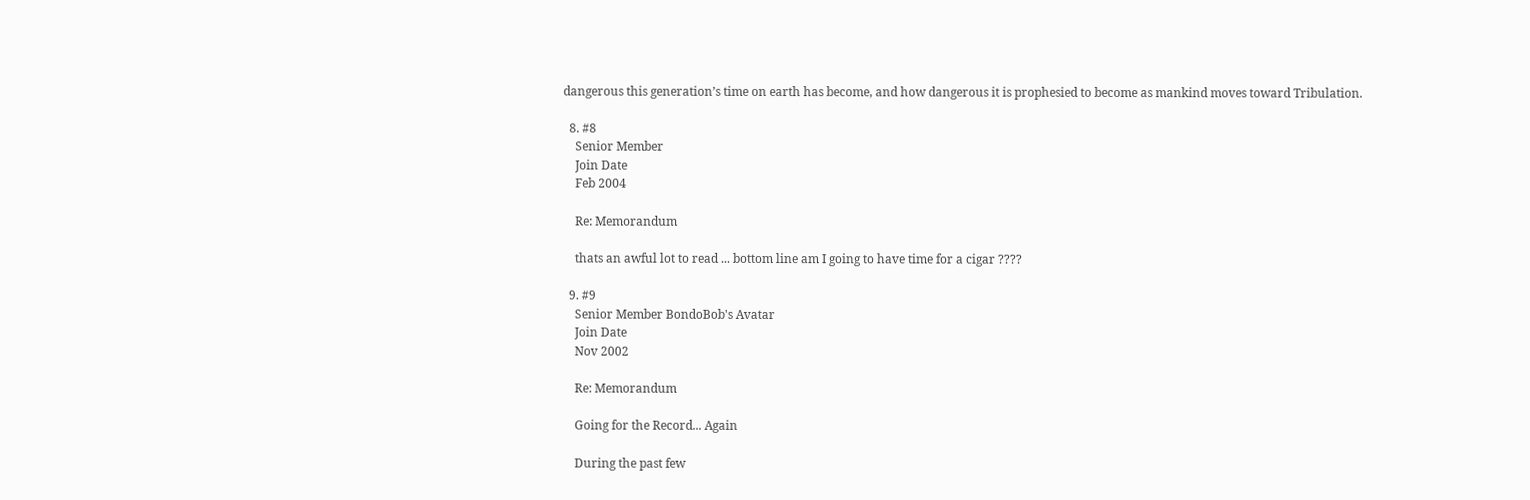dangerous this generation’s time on earth has become, and how dangerous it is prophesied to become as mankind moves toward Tribulation.

  8. #8
    Senior Member
    Join Date
    Feb 2004

    Re: Memorandum

    thats an awful lot to read ... bottom line am I going to have time for a cigar ????

  9. #9
    Senior Member BondoBob's Avatar
    Join Date
    Nov 2002

    Re: Memorandum

    Going for the Record... Again

    During the past few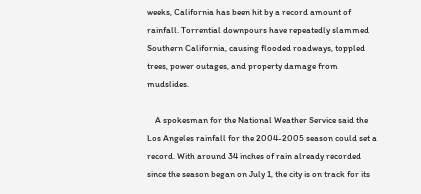weeks, California has been hit by a record amount of rainfall. Torrential downpours have repeatedly slammed Southern California, causing flooded roadways, toppled trees, power outages, and property damage from mudslides.

    A spokesman for the National Weather Service said the Los Angeles rainfall for the 2004-2005 season could set a record. With around 34 inches of rain already recorded since the season began on July 1, the city is on track for its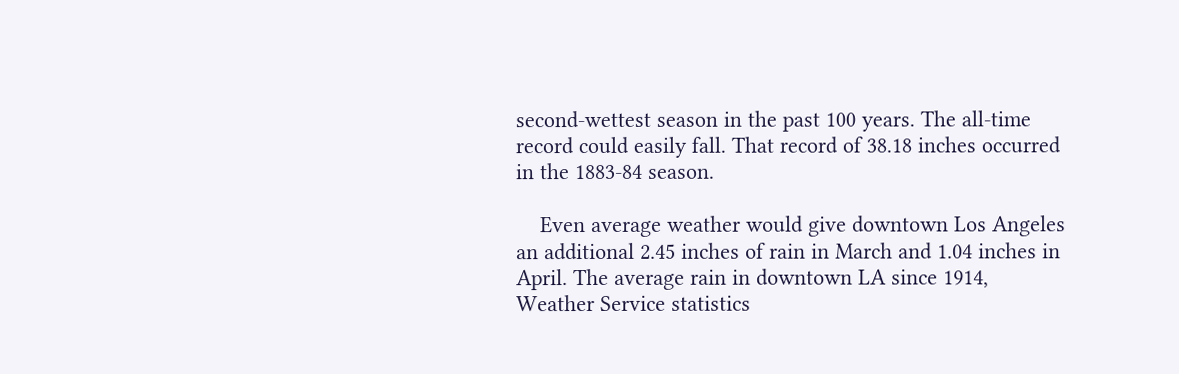second-wettest season in the past 100 years. The all-time record could easily fall. That record of 38.18 inches occurred in the 1883-84 season.

    Even average weather would give downtown Los Angeles an additional 2.45 inches of rain in March and 1.04 inches in April. The average rain in downtown LA since 1914, Weather Service statistics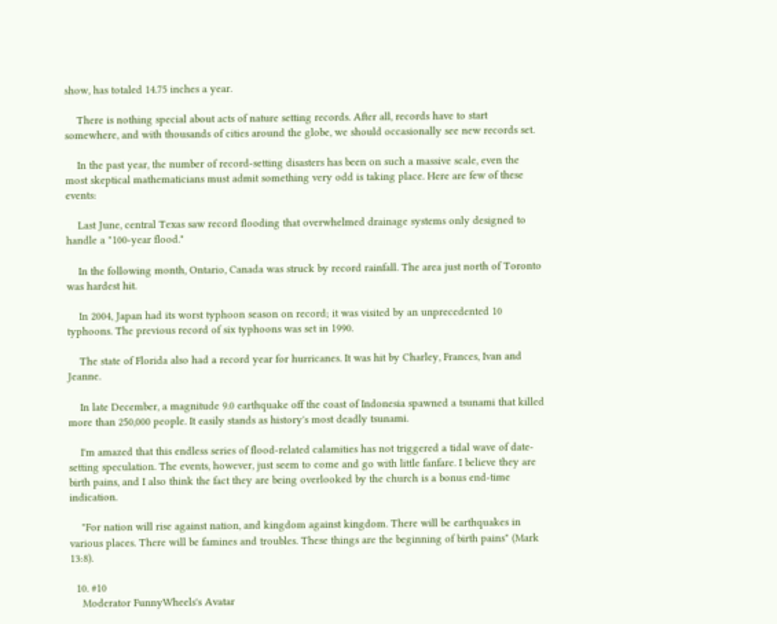show, has totaled 14.75 inches a year.

    There is nothing special about acts of nature setting records. After all, records have to start somewhere, and with thousands of cities around the globe, we should occasionally see new records set.

    In the past year, the number of record-setting disasters has been on such a massive scale, even the most skeptical mathematicians must admit something very odd is taking place. Here are few of these events:

    Last June, central Texas saw record flooding that overwhelmed drainage systems only designed to handle a "100-year flood."

    In the following month, Ontario, Canada was struck by record rainfall. The area just north of Toronto was hardest hit.

    In 2004, Japan had its worst typhoon season on record; it was visited by an unprecedented 10 typhoons. The previous record of six typhoons was set in 1990.

    The state of Florida also had a record year for hurricanes. It was hit by Charley, Frances, Ivan and Jeanne.

    In late December, a magnitude 9.0 earthquake off the coast of Indonesia spawned a tsunami that killed more than 250,000 people. It easily stands as history's most deadly tsunami.

    I'm amazed that this endless series of flood-related calamities has not triggered a tidal wave of date-setting speculation. The events, however, just seem to come and go with little fanfare. I believe they are birth pains, and I also think the fact they are being overlooked by the church is a bonus end-time indication.

    "For nation will rise against nation, and kingdom against kingdom. There will be earthquakes in various places. There will be famines and troubles. These things are the beginning of birth pains" (Mark 13:8).

  10. #10
    Moderator FunnyWheels's Avatar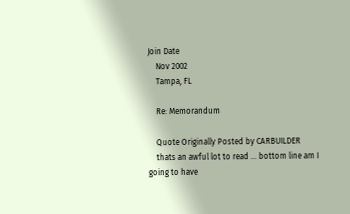Join Date
    Nov 2002
    Tampa, FL

    Re: Memorandum

    Quote Originally Posted by CARBUILDER
    thats an awful lot to read ... bottom line am I going to have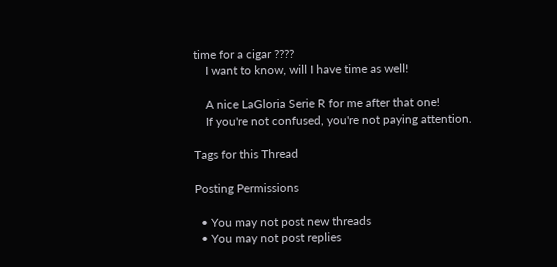time for a cigar ????
    I want to know, will I have time as well!

    A nice LaGloria Serie R for me after that one!
    If you're not confused, you're not paying attention.

Tags for this Thread

Posting Permissions

  • You may not post new threads
  • You may not post replies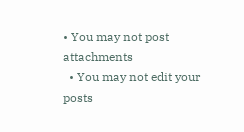• You may not post attachments
  • You may not edit your posts